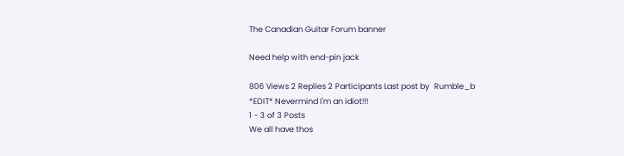The Canadian Guitar Forum banner

Need help with end-pin jack

806 Views 2 Replies 2 Participants Last post by  Rumble_b
*EDIT* Nevermind I'm an idiot!!!
1 - 3 of 3 Posts
We all have thos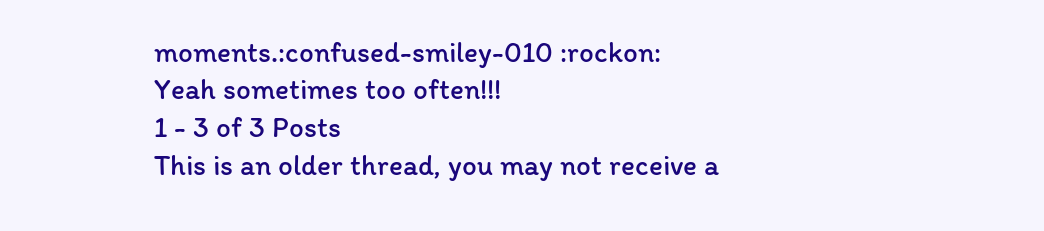moments.:confused-smiley-010 :rockon:
Yeah sometimes too often!!!
1 - 3 of 3 Posts
This is an older thread, you may not receive a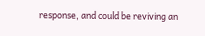response, and could be reviving an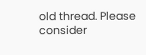old thread. Please consider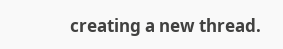creating a new thread.